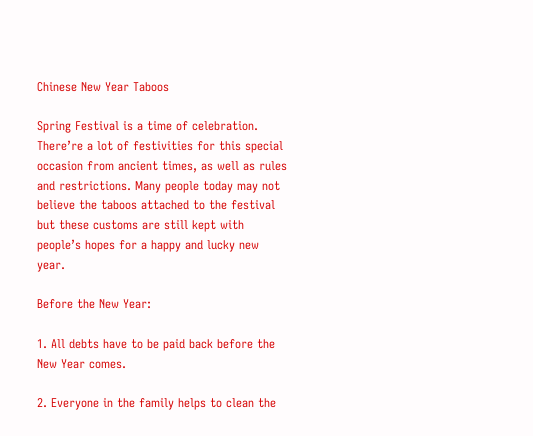Chinese New Year Taboos

Spring Festival is a time of celebration. There’re a lot of festivities for this special occasion from ancient times, as well as rules and restrictions. Many people today may not believe the taboos attached to the festival but these customs are still kept with people’s hopes for a happy and lucky new year.

Before the New Year:

1. All debts have to be paid back before the New Year comes.

2. Everyone in the family helps to clean the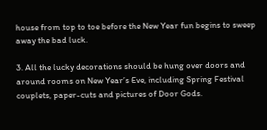house from top to toe before the New Year fun begins to sweep away the bad luck.

3. All the lucky decorations should be hung over doors and around rooms on New Year’s Eve, including Spring Festival couplets, paper-cuts and pictures of Door Gods.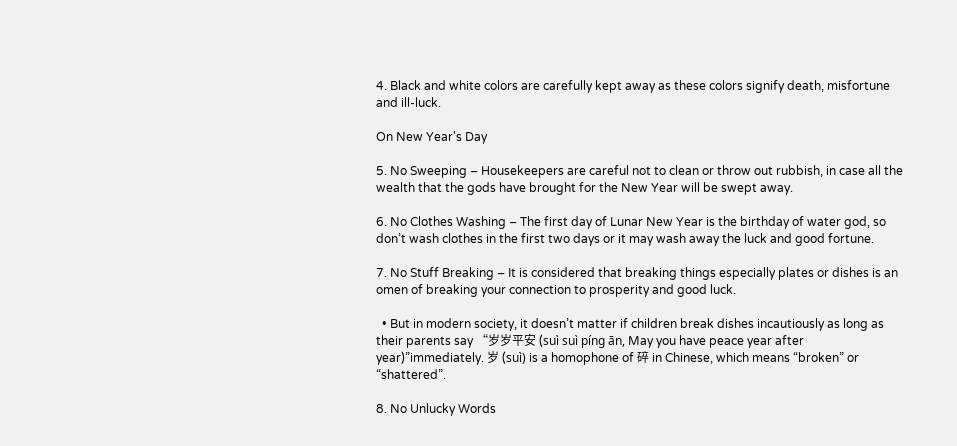4. Black and white colors are carefully kept away as these colors signify death, misfortune and ill-luck.

On New Year's Day

5. No Sweeping – Housekeepers are careful not to clean or throw out rubbish, in case all the wealth that the gods have brought for the New Year will be swept away.

6. No Clothes Washing – The first day of Lunar New Year is the birthday of water god, so don’t wash clothes in the first two days or it may wash away the luck and good fortune.

7. No Stuff Breaking – It is considered that breaking things especially plates or dishes is an omen of breaking your connection to prosperity and good luck.

  • But in modern society, it doesn’t matter if children break dishes incautiously as long as their parents say “岁岁平安 (suì suì píng ān, May you have peace year after year)”immediately. 岁 (suì) is a homophone of 碎 in Chinese, which means “broken” or “shattered”.

8. No Unlucky Words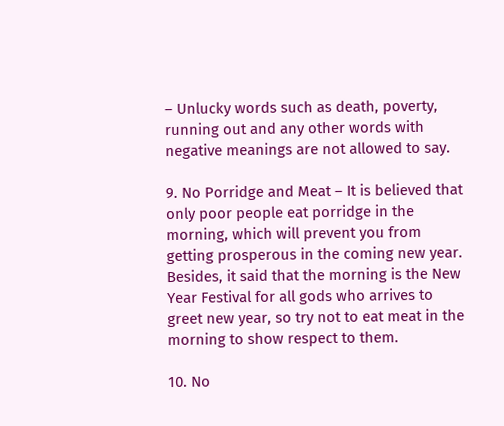– Unlucky words such as death, poverty, running out and any other words with negative meanings are not allowed to say.

9. No Porridge and Meat – It is believed that only poor people eat porridge in the morning, which will prevent you from getting prosperous in the coming new year. Besides, it said that the morning is the New Year Festival for all gods who arrives to greet new year, so try not to eat meat in the morning to show respect to them.

10. No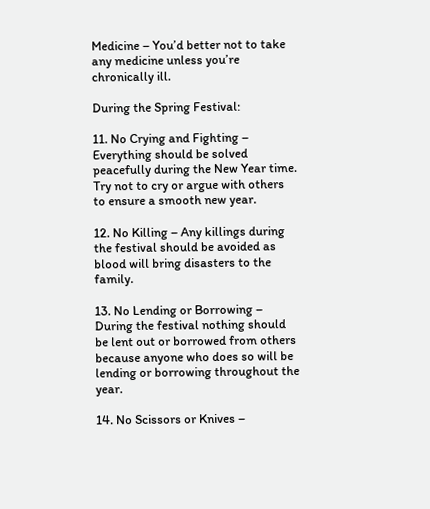Medicine – You’d better not to take any medicine unless you’re chronically ill.

During the Spring Festival:

11. No Crying and Fighting – Everything should be solved peacefully during the New Year time. Try not to cry or argue with others to ensure a smooth new year.

12. No Killing – Any killings during the festival should be avoided as blood will bring disasters to the family.

13. No Lending or Borrowing – During the festival nothing should be lent out or borrowed from others because anyone who does so will be lending or borrowing throughout the year.

14. No Scissors or Knives –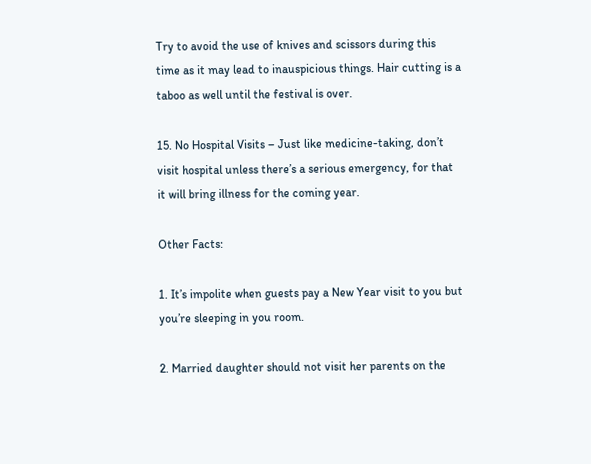Try to avoid the use of knives and scissors during this time as it may lead to inauspicious things. Hair cutting is a taboo as well until the festival is over.

15. No Hospital Visits – Just like medicine-taking, don’t visit hospital unless there’s a serious emergency, for that it will bring illness for the coming year.

Other Facts:

1. It’s impolite when guests pay a New Year visit to you but you’re sleeping in you room.

2. Married daughter should not visit her parents on the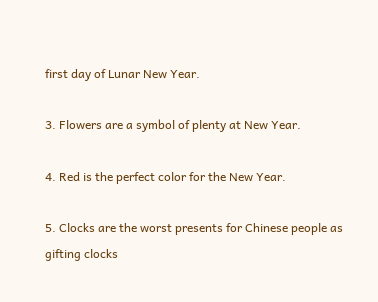first day of Lunar New Year.

3. Flowers are a symbol of plenty at New Year.

4. Red is the perfect color for the New Year.

5. Clocks are the worst presents for Chinese people as gifting clocks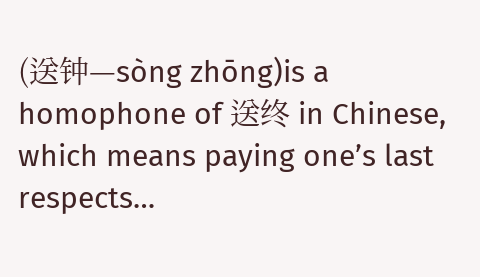(送钟—sòng zhōng)is a homophone of 送终 in Chinese, which means paying one’s last respects…